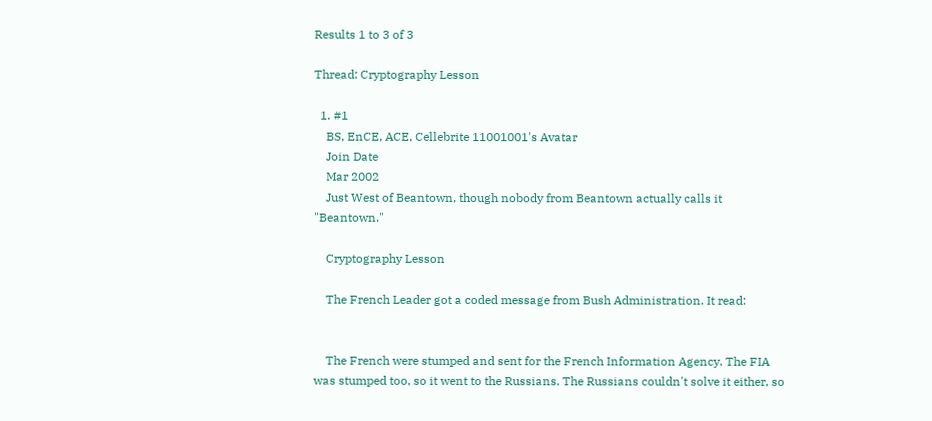Results 1 to 3 of 3

Thread: Cryptography Lesson

  1. #1
    BS, EnCE, ACE, Cellebrite 11001001's Avatar
    Join Date
    Mar 2002
    Just West of Beantown, though nobody from Beantown actually calls it "Beantown."

    Cryptography Lesson

    The French Leader got a coded message from Bush Administration. It read:


    The French were stumped and sent for the French Information Agency. The FIA was stumped too, so it went to the Russians. The Russians couldn't solve it either, so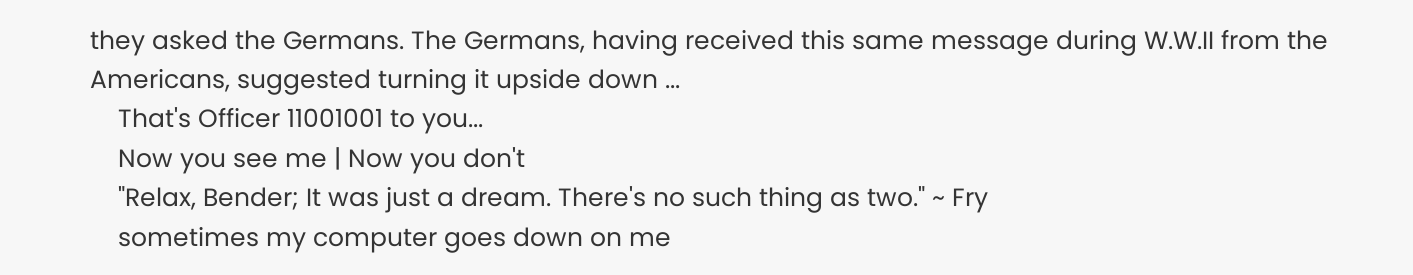they asked the Germans. The Germans, having received this same message during W.W.II from the Americans, suggested turning it upside down ...
    That's Officer 11001001 to you...
    Now you see me | Now you don't
    "Relax, Bender; It was just a dream. There's no such thing as two." ~ Fry
    sometimes my computer goes down on me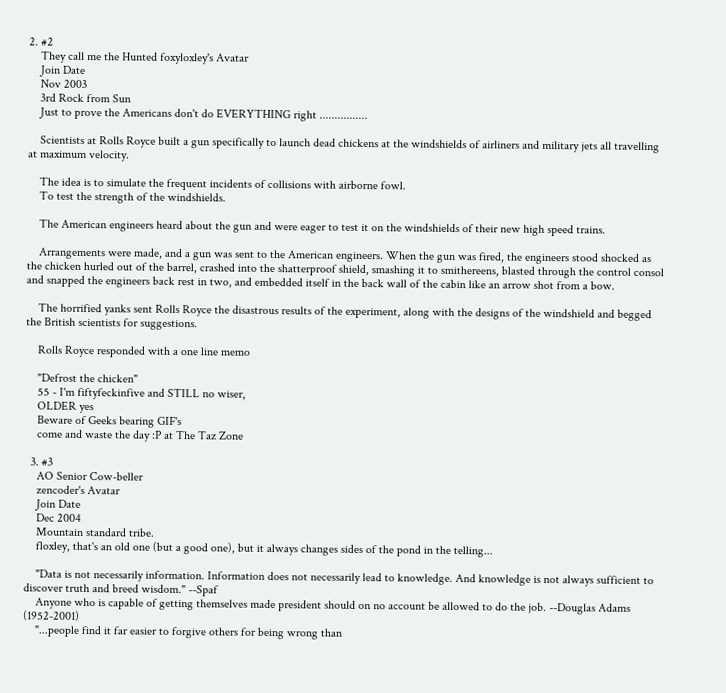2. #2
    They call me the Hunted foxyloxley's Avatar
    Join Date
    Nov 2003
    3rd Rock from Sun
    Just to prove the Americans don't do EVERYTHING right ................

    Scientists at Rolls Royce built a gun specifically to launch dead chickens at the windshields of airliners and military jets all travelling at maximum velocity.

    The idea is to simulate the frequent incidents of collisions with airborne fowl.
    To test the strength of the windshields.

    The American engineers heard about the gun and were eager to test it on the windshields of their new high speed trains.

    Arrangements were made, and a gun was sent to the American engineers. When the gun was fired, the engineers stood shocked as the chicken hurled out of the barrel, crashed into the shatterproof shield, smashing it to smithereens, blasted through the control consol and snapped the engineers back rest in two, and embedded itself in the back wall of the cabin like an arrow shot from a bow.

    The horrified yanks sent Rolls Royce the disastrous results of the experiment, along with the designs of the windshield and begged the British scientists for suggestions.

    Rolls Royce responded with a one line memo

    "Defrost the chicken"
    55 - I'm fiftyfeckinfive and STILL no wiser,
    OLDER yes
    Beware of Geeks bearing GIF's
    come and waste the day :P at The Taz Zone

  3. #3
    AO Senior Cow-beller
    zencoder's Avatar
    Join Date
    Dec 2004
    Mountain standard tribe.
    floxley, that's an old one (but a good one), but it always changes sides of the pond in the telling...

    "Data is not necessarily information. Information does not necessarily lead to knowledge. And knowledge is not always sufficient to discover truth and breed wisdom." --Spaf
    Anyone who is capable of getting themselves made president should on no account be allowed to do the job. --Douglas Adams (1952-2001)
    "...people find it far easier to forgive others for being wrong than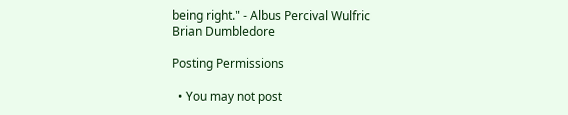being right." - Albus Percival Wulfric Brian Dumbledore

Posting Permissions

  • You may not post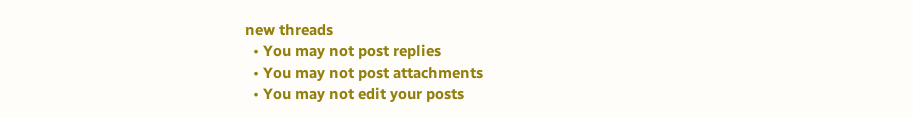new threads
  • You may not post replies
  • You may not post attachments
  • You may not edit your posts